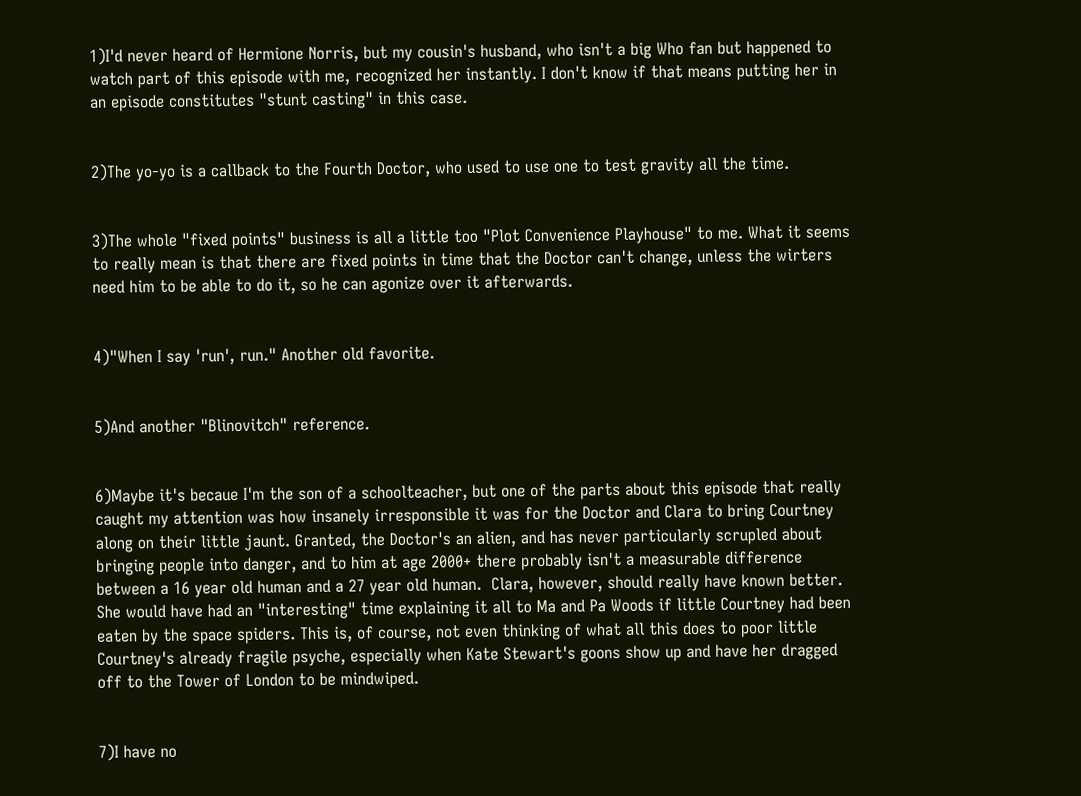1)I'd never heard of Hermione Norris, but my cousin's husband, who isn't a big Who fan but happened to watch part of this episode with me, recognized her instantly. I don't know if that means putting her in an episode constitutes "stunt casting" in this case.


2)The yo-yo is a callback to the Fourth Doctor, who used to use one to test gravity all the time.


3)The whole "fixed points" business is all a little too "Plot Convenience Playhouse" to me. What it seems to really mean is that there are fixed points in time that the Doctor can't change, unless the wirters need him to be able to do it, so he can agonize over it afterwards.


4)"When I say 'run', run." Another old favorite.


5)And another "Blinovitch" reference.


6)Maybe it's becaue I'm the son of a schoolteacher, but one of the parts about this episode that really caught my attention was how insanely irresponsible it was for the Doctor and Clara to bring Courtney along on their little jaunt. Granted, the Doctor's an alien, and has never particularly scrupled about bringing people into danger, and to him at age 2000+ there probably isn't a measurable difference between a 16 year old human and a 27 year old human.  Clara, however, should really have known better. She would have had an "interesting" time explaining it all to Ma and Pa Woods if little Courtney had been eaten by the space spiders. This is, of course, not even thinking of what all this does to poor little Courtney's already fragile psyche, especially when Kate Stewart's goons show up and have her dragged off to the Tower of London to be mindwiped.


7)I have no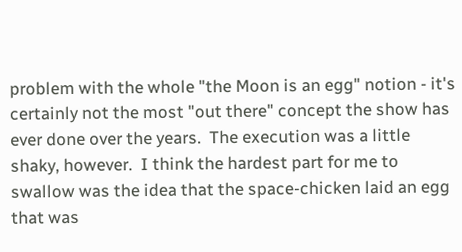problem with the whole "the Moon is an egg" notion - it's certainly not the most "out there" concept the show has ever done over the years.  The execution was a little shaky, however.  I think the hardest part for me to swallow was the idea that the space-chicken laid an egg that was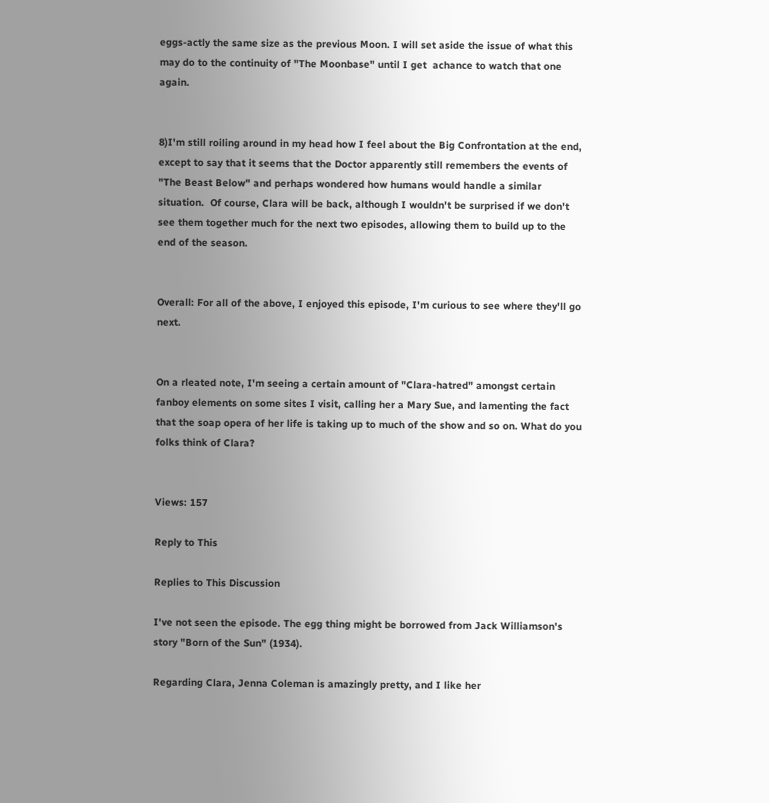eggs-actly the same size as the previous Moon. I will set aside the issue of what this may do to the continuity of "The Moonbase" until I get  achance to watch that one again.


8)I'm still roiling around in my head how I feel about the Big Confrontation at the end, except to say that it seems that the Doctor apparently still remembers the events of "The Beast Below" and perhaps wondered how humans would handle a similar situation.  Of course, Clara will be back, although I wouldn't be surprised if we don't see them together much for the next two episodes, allowing them to build up to the end of the season.


Overall: For all of the above, I enjoyed this episode, I'm curious to see where they'll go next.


On a rleated note, I'm seeing a certain amount of "Clara-hatred" amongst certain fanboy elements on some sites I visit, calling her a Mary Sue, and lamenting the fact that the soap opera of her life is taking up to much of the show and so on. What do you folks think of Clara?


Views: 157

Reply to This

Replies to This Discussion

I've not seen the episode. The egg thing might be borrowed from Jack Williamson's story "Born of the Sun" (1934).

Regarding Clara, Jenna Coleman is amazingly pretty, and I like her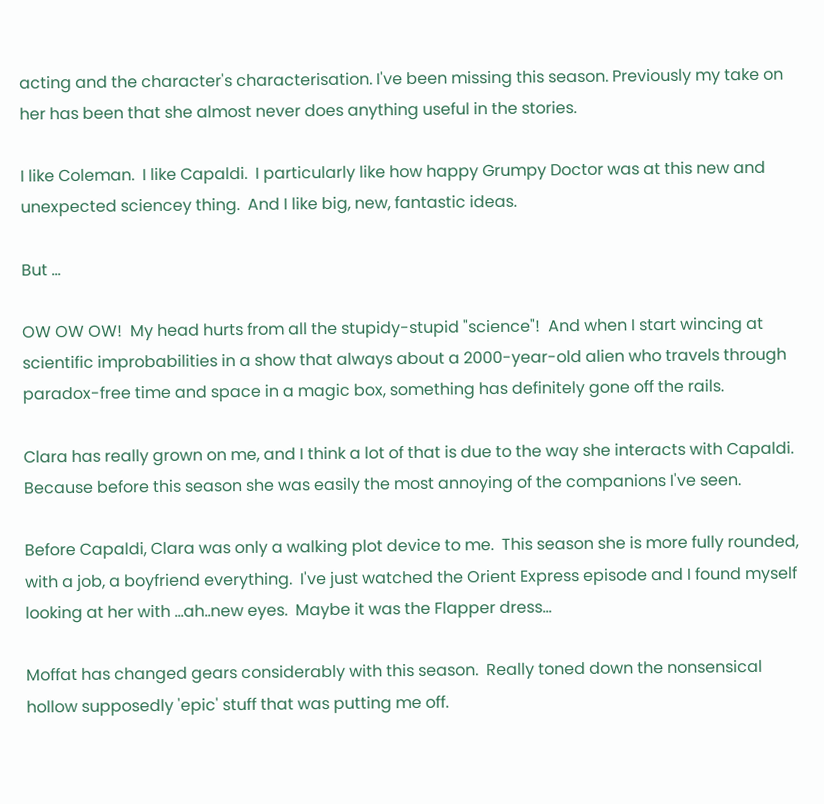acting and the character's characterisation. I've been missing this season. Previously my take on her has been that she almost never does anything useful in the stories.

I like Coleman.  I like Capaldi.  I particularly like how happy Grumpy Doctor was at this new and unexpected sciencey thing.  And I like big, new, fantastic ideas.

But ...

OW OW OW!  My head hurts from all the stupidy-stupid "science"!  And when I start wincing at scientific improbabilities in a show that always about a 2000-year-old alien who travels through paradox-free time and space in a magic box, something has definitely gone off the rails.

Clara has really grown on me, and I think a lot of that is due to the way she interacts with Capaldi. Because before this season she was easily the most annoying of the companions I've seen.

Before Capaldi, Clara was only a walking plot device to me.  This season she is more fully rounded, with a job, a boyfriend everything.  I've just watched the Orient Express episode and I found myself looking at her with ...ah..new eyes.  Maybe it was the Flapper dress...

Moffat has changed gears considerably with this season.  Really toned down the nonsensical hollow supposedly 'epic' stuff that was putting me off.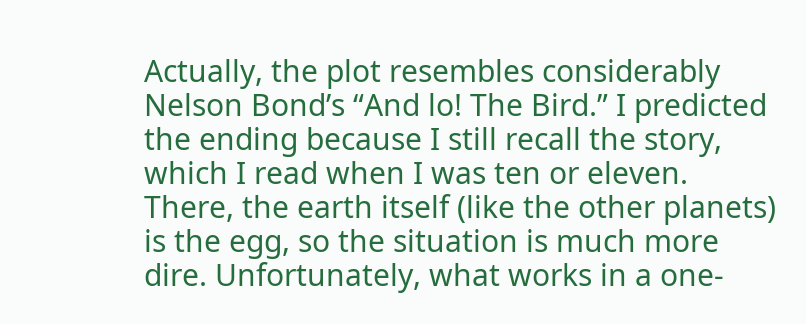Actually, the plot resembles considerably Nelson Bond’s “And lo! The Bird.” I predicted the ending because I still recall the story, which I read when I was ten or eleven. There, the earth itself (like the other planets) is the egg, so the situation is much more dire. Unfortunately, what works in a one-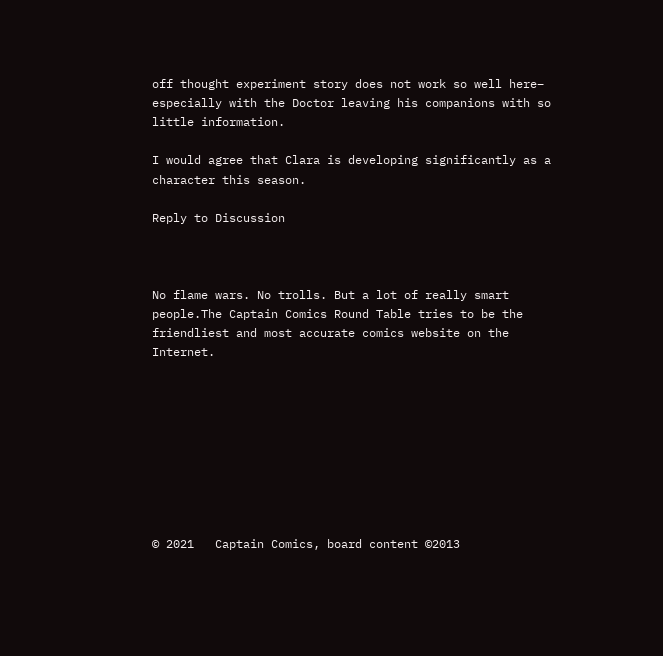off thought experiment story does not work so well here– especially with the Doctor leaving his companions with so little information.

I would agree that Clara is developing significantly as a character this season.

Reply to Discussion



No flame wars. No trolls. But a lot of really smart people.The Captain Comics Round Table tries to be the friendliest and most accurate comics website on the Internet.









© 2021   Captain Comics, board content ©2013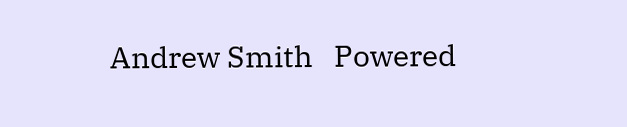Andrew Smith   Powered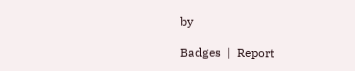by

Badges  |  Report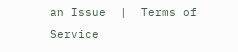an Issue  |  Terms of Service